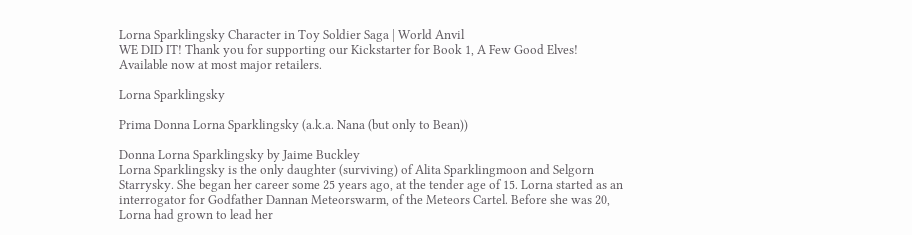Lorna Sparklingsky Character in Toy Soldier Saga | World Anvil
WE DID IT! Thank you for supporting our Kickstarter for Book 1, A Few Good Elves!
Available now at most major retailers.

Lorna Sparklingsky

Prima Donna Lorna Sparklingsky (a.k.a. Nana (but only to Bean))

Donna Lorna Sparklingsky by Jaime Buckley
Lorna Sparklingsky is the only daughter (surviving) of Alita Sparklingmoon and Selgorn Starrysky. She began her career some 25 years ago, at the tender age of 15. Lorna started as an interrogator for Godfather Dannan Meteorswarm, of the Meteors Cartel. Before she was 20, Lorna had grown to lead her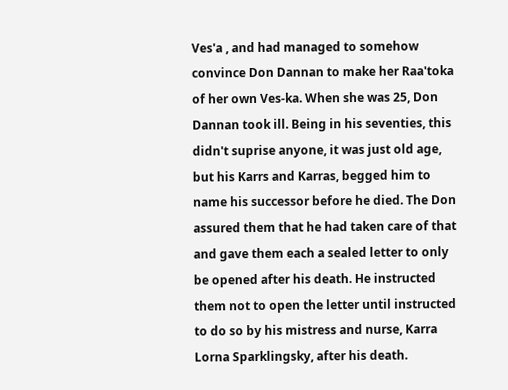Ves'a , and had managed to somehow convince Don Dannan to make her Raa'toka of her own Ves-ka. When she was 25, Don Dannan took ill. Being in his seventies, this didn't suprise anyone, it was just old age, but his Karrs and Karras, begged him to name his successor before he died. The Don assured them that he had taken care of that and gave them each a sealed letter to only be opened after his death. He instructed them not to open the letter until instructed to do so by his mistress and nurse, Karra Lorna Sparklingsky, after his death.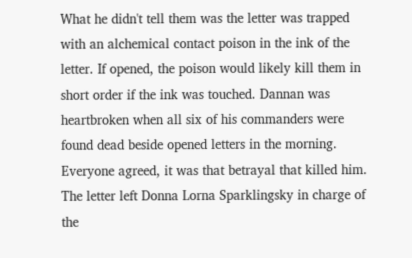What he didn't tell them was the letter was trapped with an alchemical contact poison in the ink of the letter. If opened, the poison would likely kill them in short order if the ink was touched. Dannan was heartbroken when all six of his commanders were found dead beside opened letters in the morning. Everyone agreed, it was that betrayal that killed him. The letter left Donna Lorna Sparklingsky in charge of the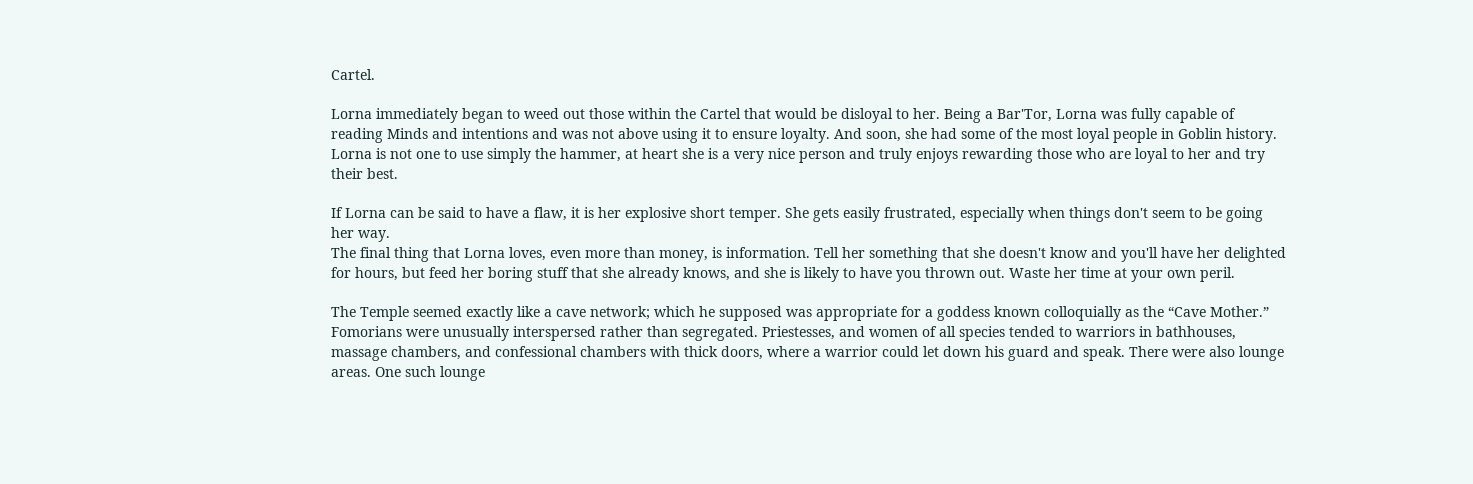Cartel.

Lorna immediately began to weed out those within the Cartel that would be disloyal to her. Being a Bar'Tor, Lorna was fully capable of reading Minds and intentions and was not above using it to ensure loyalty. And soon, she had some of the most loyal people in Goblin history. Lorna is not one to use simply the hammer, at heart she is a very nice person and truly enjoys rewarding those who are loyal to her and try their best.

If Lorna can be said to have a flaw, it is her explosive short temper. She gets easily frustrated, especially when things don't seem to be going her way.
The final thing that Lorna loves, even more than money, is information. Tell her something that she doesn't know and you'll have her delighted for hours, but feed her boring stuff that she already knows, and she is likely to have you thrown out. Waste her time at your own peril.

The Temple seemed exactly like a cave network; which he supposed was appropriate for a goddess known colloquially as the “Cave Mother.” Fomorians were unusually interspersed rather than segregated. Priestesses, and women of all species tended to warriors in bathhouses, massage chambers, and confessional chambers with thick doors, where a warrior could let down his guard and speak. There were also lounge areas. One such lounge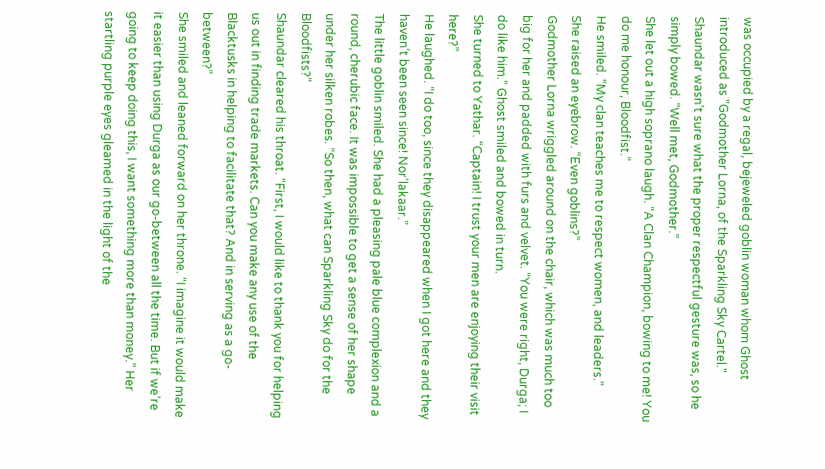was occupied by a regal, bejeweled goblin woman whom Ghost introduced as "Godmother Lorna, of the Sparkling Sky Cartel."
Shaundar wasn’t sure what the proper respectful gesture was, so he simply bowed. “Well met, Godmother.”
She let out a high soprano laugh. “A Clan Champion, bowing to me! You do me honour, Bloodfist.”
He smiled. “My clan teaches me to respect women, and leaders.”
She raised an eyebrow. “Even goblins?”
Godmother Lorna wriggled around on the chair, which was much too big for her and padded with furs and velvet. “You were right, Durga; I do like him.” Ghost smiled and bowed in turn.
She turned to Yathar. “Captain! I trust your men are enjoying their visit here?”
He laughed. “I do too, since they disappeared when I got here and they haven’t been seen since! Nor’lakaar.”
The little goblin smiled. She had a pleasing pale blue complexion and a round, cherubic face. It was impossible to get a sense of her shape under her silken robes. “So then, what can Sparkling Sky do for the Bloodfists?”
Shaundar cleared his throat. “First, I would like to thank you for helping us out in finding trade markets. Can you make any use of the Blacktusks in helping to facilitate that? And in serving as a go-between?”
She smiled and leaned forward on her throne. “I imagine it would make it easier than using Durga as our go-between all the time. But if we’re going to keep doing this, I want something more than money.” Her startling purple eyes gleamed in the light of the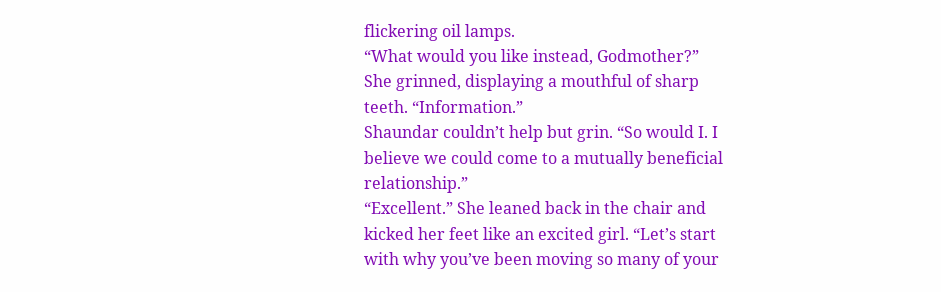flickering oil lamps.
“What would you like instead, Godmother?”
She grinned, displaying a mouthful of sharp teeth. “Information.”
Shaundar couldn’t help but grin. “So would I. I believe we could come to a mutually beneficial relationship.”
“Excellent.” She leaned back in the chair and kicked her feet like an excited girl. “Let’s start with why you’ve been moving so many of your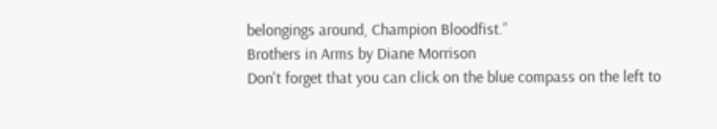belongings around, Champion Bloodfist.”
Brothers in Arms by Diane Morrison
Don't forget that you can click on the blue compass on the left to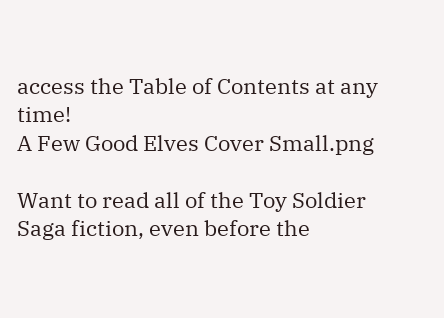access the Table of Contents at any time!
A Few Good Elves Cover Small.png

Want to read all of the Toy Soldier Saga fiction, even before the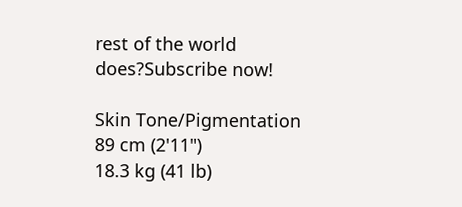rest of the world does?Subscribe now!

Skin Tone/Pigmentation
89 cm (2'11")
18.3 kg (41 lb)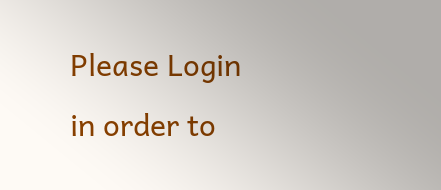Please Login in order to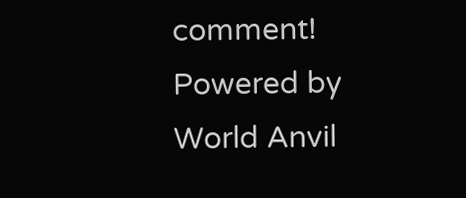comment!
Powered by World Anvil